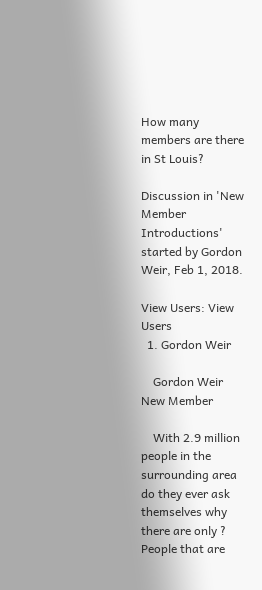How many members are there in St Louis?

Discussion in 'New Member Introductions' started by Gordon Weir, Feb 1, 2018.

View Users: View Users
  1. Gordon Weir

    Gordon Weir New Member

    With 2.9 million people in the surrounding area do they ever ask themselves why there are only ? People that are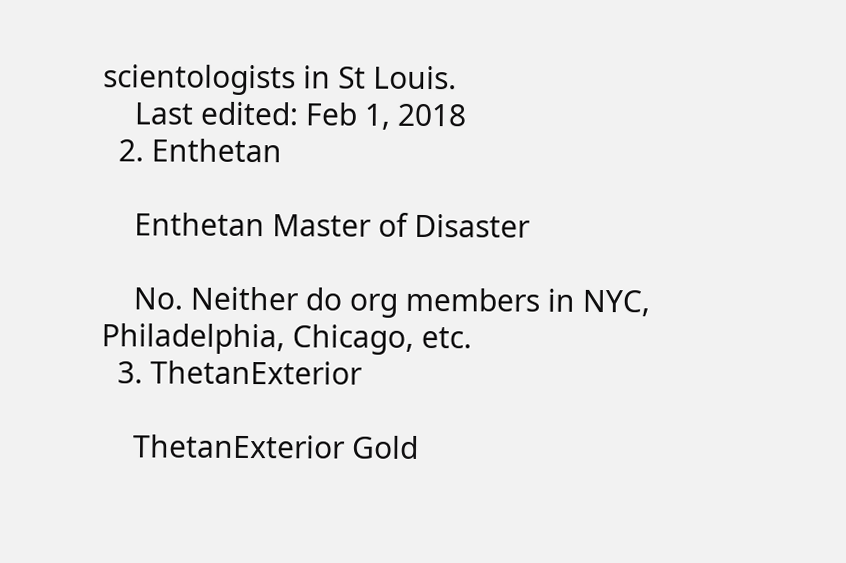scientologists in St Louis.
    Last edited: Feb 1, 2018
  2. Enthetan

    Enthetan Master of Disaster

    No. Neither do org members in NYC, Philadelphia, Chicago, etc.
  3. ThetanExterior

    ThetanExterior Gold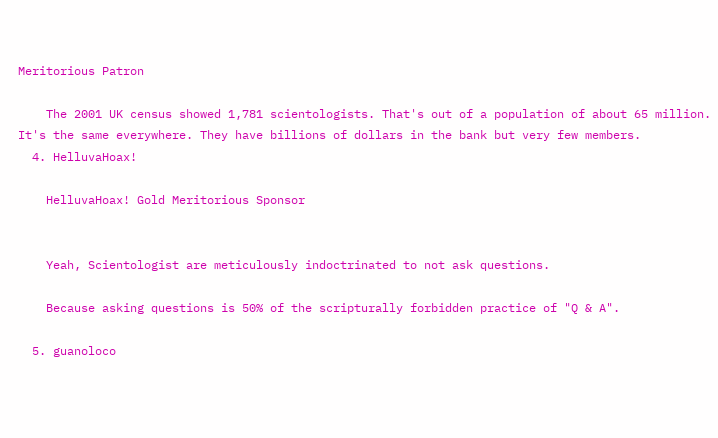Meritorious Patron

    The 2001 UK census showed 1,781 scientologists. That's out of a population of about 65 million. It's the same everywhere. They have billions of dollars in the bank but very few members.
  4. HelluvaHoax!

    HelluvaHoax! Gold Meritorious Sponsor


    Yeah, Scientologist are meticulously indoctrinated to not ask questions.

    Because asking questions is 50% of the scripturally forbidden practice of "Q & A".

  5. guanoloco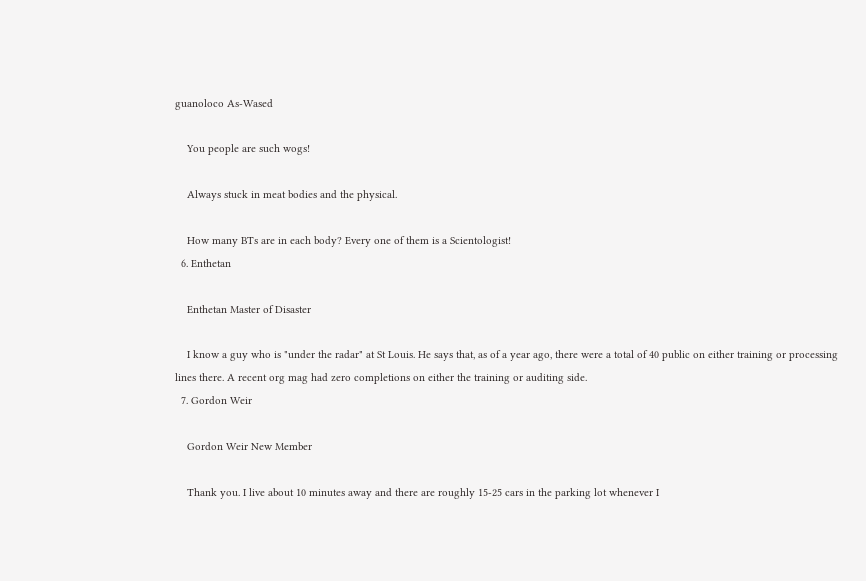guanoloco As-Wased

    You people are such wogs!

    Always stuck in meat bodies and the physical.

    How many BTs are in each body? Every one of them is a Scientologist!
  6. Enthetan

    Enthetan Master of Disaster

    I know a guy who is "under the radar" at St Louis. He says that, as of a year ago, there were a total of 40 public on either training or processing lines there. A recent org mag had zero completions on either the training or auditing side.
  7. Gordon Weir

    Gordon Weir New Member

    Thank you. I live about 10 minutes away and there are roughly 15-25 cars in the parking lot whenever I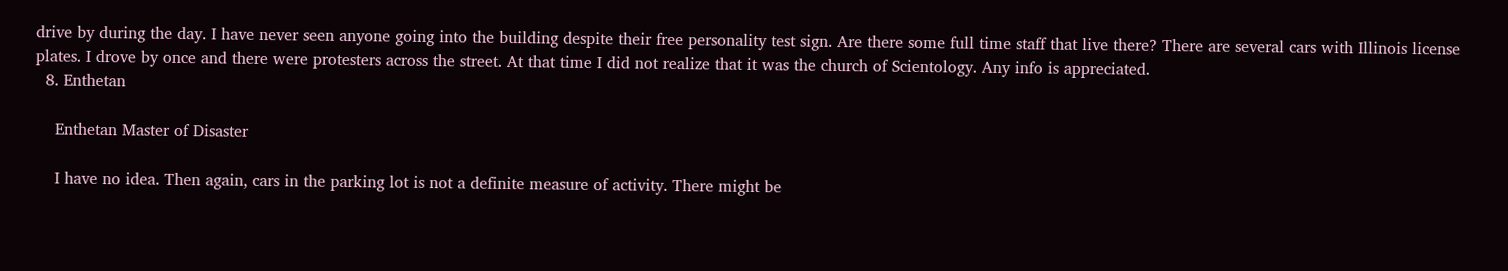drive by during the day. I have never seen anyone going into the building despite their free personality test sign. Are there some full time staff that live there? There are several cars with Illinois license plates. I drove by once and there were protesters across the street. At that time I did not realize that it was the church of Scientology. Any info is appreciated.
  8. Enthetan

    Enthetan Master of Disaster

    I have no idea. Then again, cars in the parking lot is not a definite measure of activity. There might be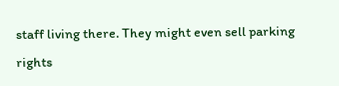staff living there. They might even sell parking rights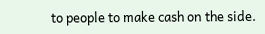to people to make cash on the side.